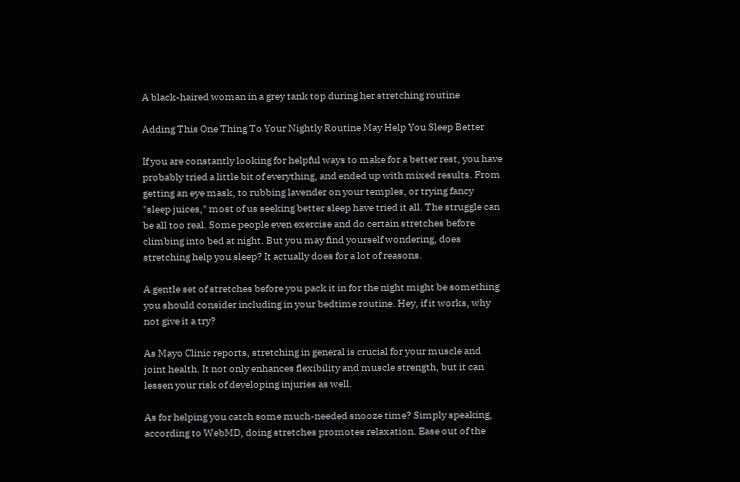A black-haired woman in a grey tank top during her stretching routine

Adding This One Thing To Your Nightly Routine May Help You Sleep Better

If you are constantly looking for helpful ways to make for a better rest, you have probably tried a little bit of everything, and ended up with mixed results. From getting an eye mask, to rubbing lavender on your temples, or trying fancy "sleep juices," most of us seeking better sleep have tried it all. The struggle can be all too real. Some people even exercise and do certain stretches before climbing into bed at night. But you may find yourself wondering, does stretching help you sleep? It actually does for a lot of reasons.

A gentle set of stretches before you pack it in for the night might be something you should consider including in your bedtime routine. Hey, if it works, why not give it a try?

As Mayo Clinic reports, stretching in general is crucial for your muscle and joint health. It not only enhances flexibility and muscle strength, but it can lessen your risk of developing injuries as well.

As for helping you catch some much-needed snooze time? Simply speaking, according to WebMD, doing stretches promotes relaxation. Ease out of the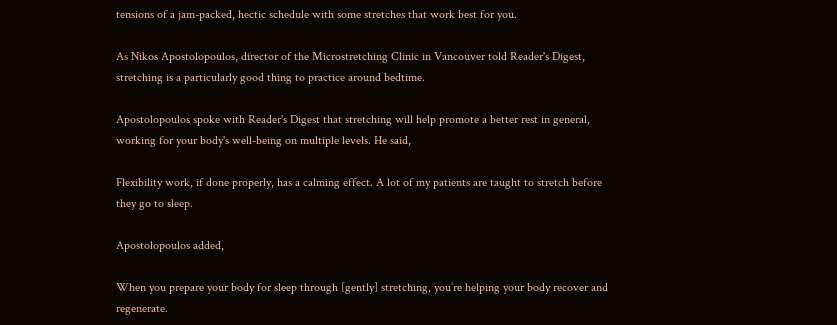tensions of a jam-packed, hectic schedule with some stretches that work best for you.

As Nikos Apostolopoulos, director of the Microstretching Clinic in Vancouver told Reader's Digest, stretching is a particularly good thing to practice around bedtime.

Apostolopoulos spoke with Reader's Digest that stretching will help promote a better rest in general, working for your body's well-being on multiple levels. He said,

Flexibility work, if done properly, has a calming effect. A lot of my patients are taught to stretch before they go to sleep.

Apostolopoulos added,

When you prepare your body for sleep through [gently] stretching, you’re helping your body recover and regenerate.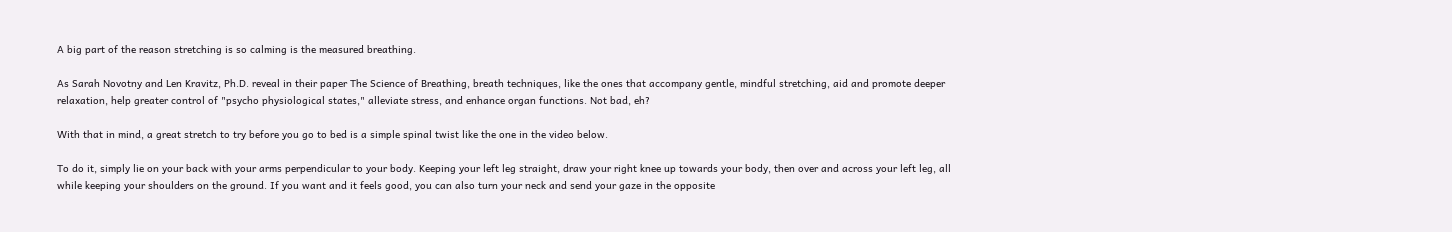A big part of the reason stretching is so calming is the measured breathing.

As Sarah Novotny and Len Kravitz, Ph.D. reveal in their paper The Science of Breathing, breath techniques, like the ones that accompany gentle, mindful stretching, aid and promote deeper relaxation, help greater control of "psycho physiological states," alleviate stress, and enhance organ functions. Not bad, eh?

With that in mind, a great stretch to try before you go to bed is a simple spinal twist like the one in the video below.

To do it, simply lie on your back with your arms perpendicular to your body. Keeping your left leg straight, draw your right knee up towards your body, then over and across your left leg, all while keeping your shoulders on the ground. If you want and it feels good, you can also turn your neck and send your gaze in the opposite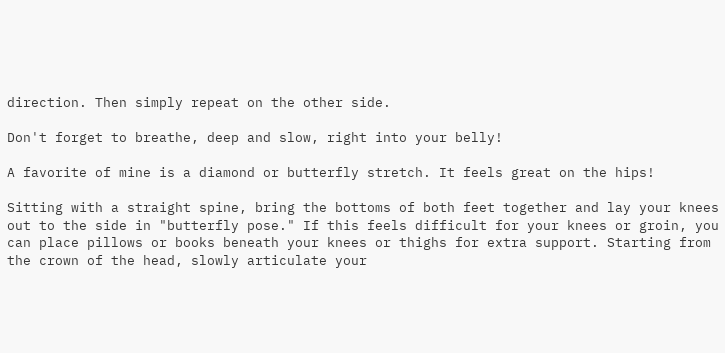direction. Then simply repeat on the other side.

Don't forget to breathe, deep and slow, right into your belly!

A favorite of mine is a diamond or butterfly stretch. It feels great on the hips!

Sitting with a straight spine, bring the bottoms of both feet together and lay your knees out to the side in "butterfly pose." If this feels difficult for your knees or groin, you can place pillows or books beneath your knees or thighs for extra support. Starting from the crown of the head, slowly articulate your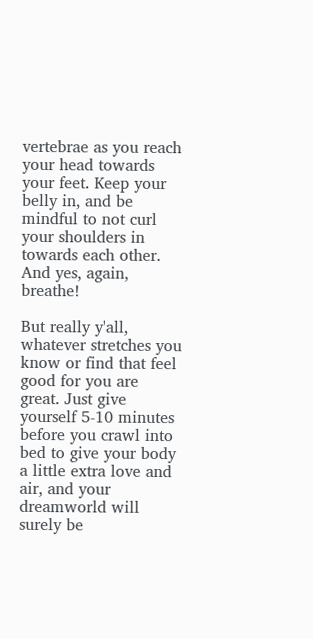vertebrae as you reach your head towards your feet. Keep your belly in, and be mindful to not curl your shoulders in towards each other. And yes, again, breathe!

But really y'all, whatever stretches you know or find that feel good for you are great. Just give yourself 5-10 minutes before you crawl into bed to give your body a little extra love and air, and your dreamworld will surely be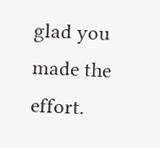glad you made the effort.